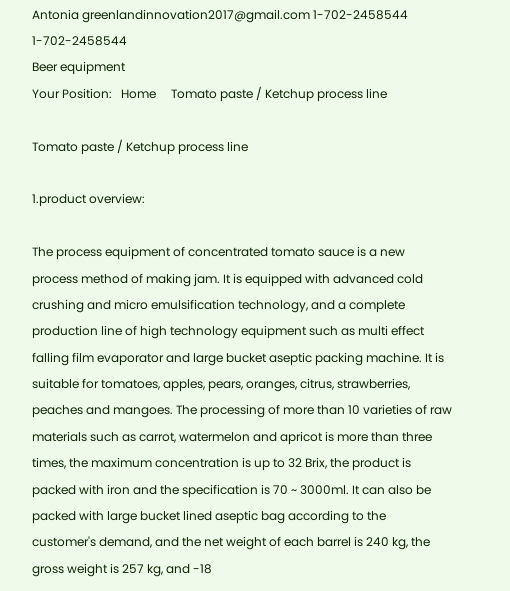Antonia greenlandinnovation2017@gmail.com 1-702-2458544 1-702-2458544
Beer equipment
Your Position:   Home     Tomato paste / Ketchup process line

Tomato paste / Ketchup process line

1.product overview:

The process equipment of concentrated tomato sauce is a new process method of making jam. It is equipped with advanced cold crushing and micro emulsification technology, and a complete production line of high technology equipment such as multi effect falling film evaporator and large bucket aseptic packing machine. It is suitable for tomatoes, apples, pears, oranges, citrus, strawberries, peaches and mangoes. The processing of more than 10 varieties of raw materials such as carrot, watermelon and apricot is more than three times, the maximum concentration is up to 32 Brix, the product is packed with iron and the specification is 70 ~ 3000ml. It can also be packed with large bucket lined aseptic bag according to the customer's demand, and the net weight of each barrel is 240 kg, the gross weight is 257 kg, and -18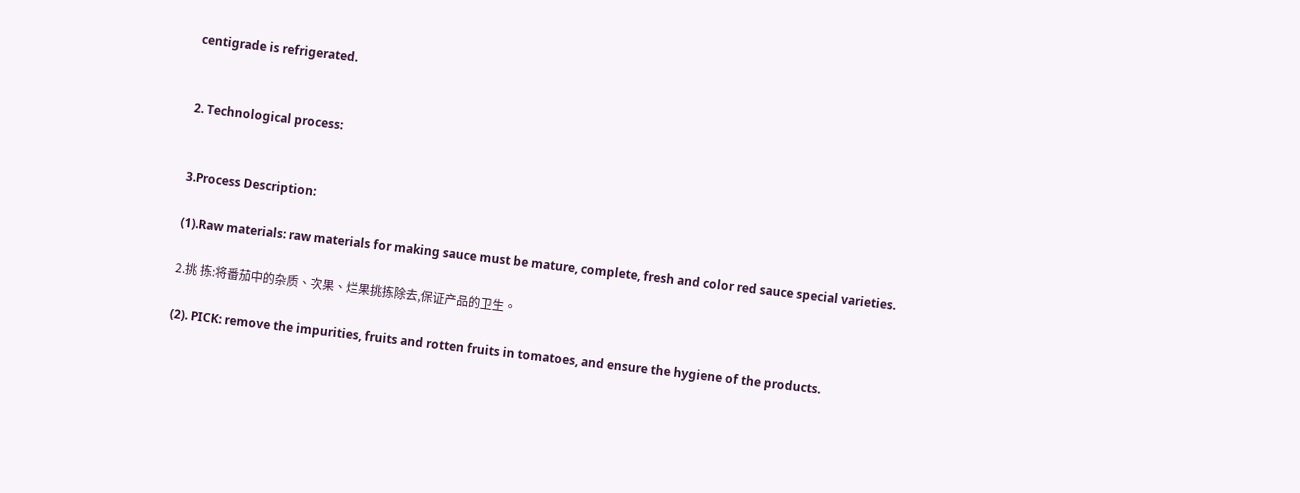centigrade is refrigerated.


2. Technological process:


3.Process Description:

(1).Raw materials: raw materials for making sauce must be mature, complete, fresh and color red sauce special varieties.

2.挑 拣:将番茄中的杂质、次果、烂果挑拣除去,保证产品的卫生。

(2). PICK: remove the impurities, fruits and rotten fruits in tomatoes, and ensure the hygiene of the products.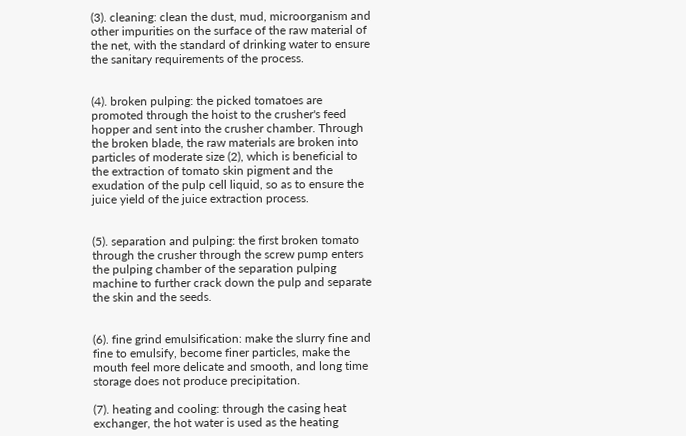(3). cleaning: clean the dust, mud, microorganism and other impurities on the surface of the raw material of the net, with the standard of drinking water to ensure the sanitary requirements of the process.


(4). broken pulping: the picked tomatoes are promoted through the hoist to the crusher's feed hopper and sent into the crusher chamber. Through the broken blade, the raw materials are broken into particles of moderate size (2), which is beneficial to the extraction of tomato skin pigment and the exudation of the pulp cell liquid, so as to ensure the juice yield of the juice extraction process.


(5). separation and pulping: the first broken tomato through the crusher through the screw pump enters the pulping chamber of the separation pulping machine to further crack down the pulp and separate the skin and the seeds.


(6). fine grind emulsification: make the slurry fine and fine to emulsify, become finer particles, make the mouth feel more delicate and smooth, and long time storage does not produce precipitation.

(7). heating and cooling: through the casing heat exchanger, the hot water is used as the heating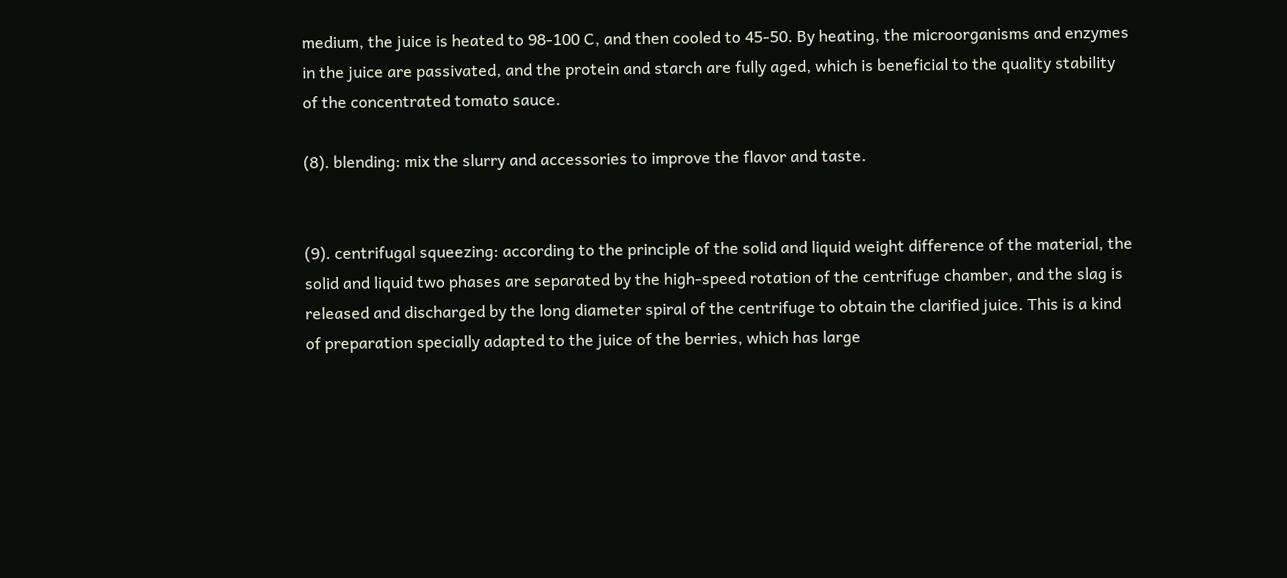medium, the juice is heated to 98-100 C, and then cooled to 45-50. By heating, the microorganisms and enzymes in the juice are passivated, and the protein and starch are fully aged, which is beneficial to the quality stability of the concentrated tomato sauce.

(8). blending: mix the slurry and accessories to improve the flavor and taste.


(9). centrifugal squeezing: according to the principle of the solid and liquid weight difference of the material, the solid and liquid two phases are separated by the high-speed rotation of the centrifuge chamber, and the slag is released and discharged by the long diameter spiral of the centrifuge to obtain the clarified juice. This is a kind of preparation specially adapted to the juice of the berries, which has large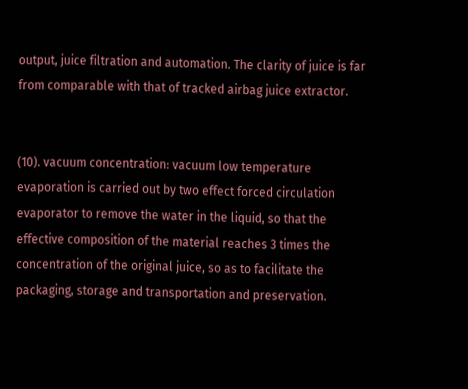output, juice filtration and automation. The clarity of juice is far from comparable with that of tracked airbag juice extractor.


(10). vacuum concentration: vacuum low temperature evaporation is carried out by two effect forced circulation evaporator to remove the water in the liquid, so that the effective composition of the material reaches 3 times the concentration of the original juice, so as to facilitate the packaging, storage and transportation and preservation.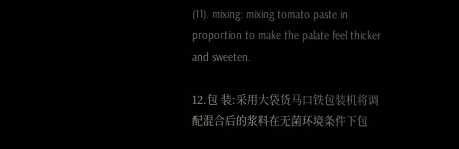(11). mixing: mixing tomato paste in proportion to make the palate feel thicker and sweeten.

12.包 装:采用大袋货马口铁包装机将调配混合后的浆料在无菌环境条件下包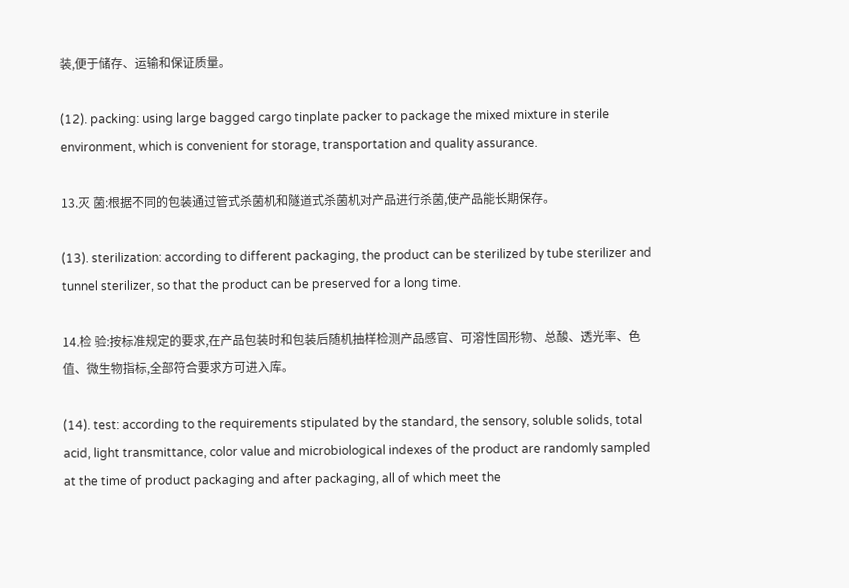装,便于储存、运输和保证质量。

(12). packing: using large bagged cargo tinplate packer to package the mixed mixture in sterile environment, which is convenient for storage, transportation and quality assurance.

13.灭 菌:根据不同的包装通过管式杀菌机和隧道式杀菌机对产品进行杀菌,使产品能长期保存。

(13). sterilization: according to different packaging, the product can be sterilized by tube sterilizer and tunnel sterilizer, so that the product can be preserved for a long time.

14.检 验:按标准规定的要求,在产品包装时和包装后随机抽样检测产品感官、可溶性固形物、总酸、透光率、色值、微生物指标,全部符合要求方可进入库。

(14). test: according to the requirements stipulated by the standard, the sensory, soluble solids, total acid, light transmittance, color value and microbiological indexes of the product are randomly sampled at the time of product packaging and after packaging, all of which meet the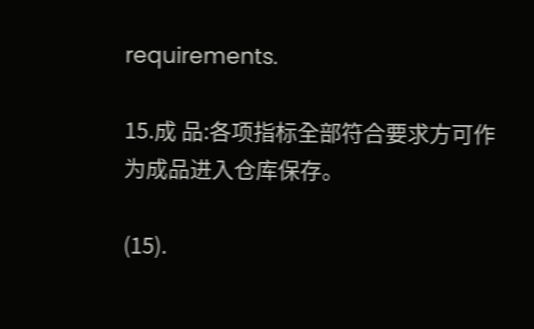requirements.

15.成 品:各项指标全部符合要求方可作为成品进入仓库保存。

(15).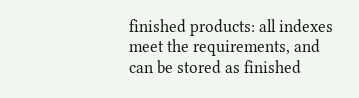finished products: all indexes meet the requirements, and can be stored as finished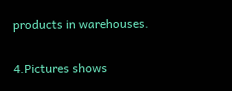products in warehouses.

4.Pictures shows